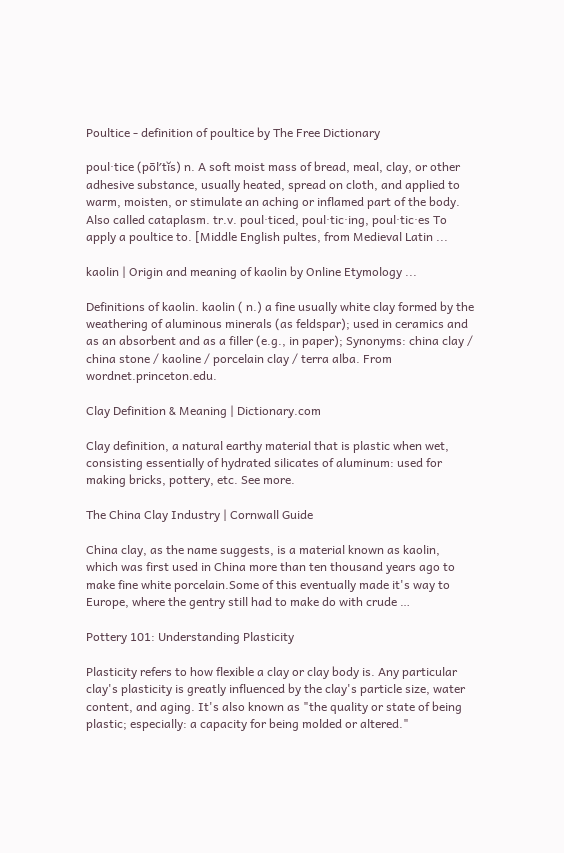Poultice - definition of poultice by The Free Dictionary

poul·tice (pōl′tĭs) n. A soft moist mass of bread, meal, clay, or other adhesive substance, usually heated, spread on cloth, and applied to warm, moisten, or stimulate an aching or inflamed part of the body. Also called cataplasm. tr.v. poul·ticed, poul·tic·ing, poul·tic·es To apply a poultice to. [Middle English pultes, from Medieval Latin ...

kaolin | Origin and meaning of kaolin by Online Etymology ...

Definitions of kaolin. kaolin ( n.) a fine usually white clay formed by the weathering of aluminous minerals (as feldspar); used in ceramics and as an absorbent and as a filler (e.g., in paper); Synonyms: china clay / china stone / kaoline / porcelain clay / terra alba. From wordnet.princeton.edu.

Clay Definition & Meaning | Dictionary.com

Clay definition, a natural earthy material that is plastic when wet, consisting essentially of hydrated silicates of aluminum: used for making bricks, pottery, etc. See more.

The China Clay Industry | Cornwall Guide

China clay, as the name suggests, is a material known as kaolin, which was first used in China more than ten thousand years ago to make fine white porcelain.Some of this eventually made it's way to Europe, where the gentry still had to make do with crude …

Pottery 101: Understanding Plasticity

Plasticity refers to how flexible a clay or clay body is. Any particular clay's plasticity is greatly influenced by the clay's particle size, water content, and aging. It's also known as "the quality or state of being plastic; especially: a capacity for being molded or altered."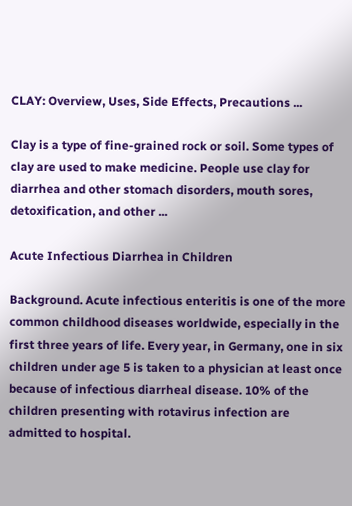CLAY: Overview, Uses, Side Effects, Precautions ...

Clay is a type of fine-grained rock or soil. Some types of clay are used to make medicine. People use clay for diarrhea and other stomach disorders, mouth sores, detoxification, and other ...

Acute Infectious Diarrhea in Children

Background. Acute infectious enteritis is one of the more common childhood diseases worldwide, especially in the first three years of life. Every year, in Germany, one in six children under age 5 is taken to a physician at least once because of infectious diarrheal disease. 10% of the children presenting with rotavirus infection are admitted to hospital.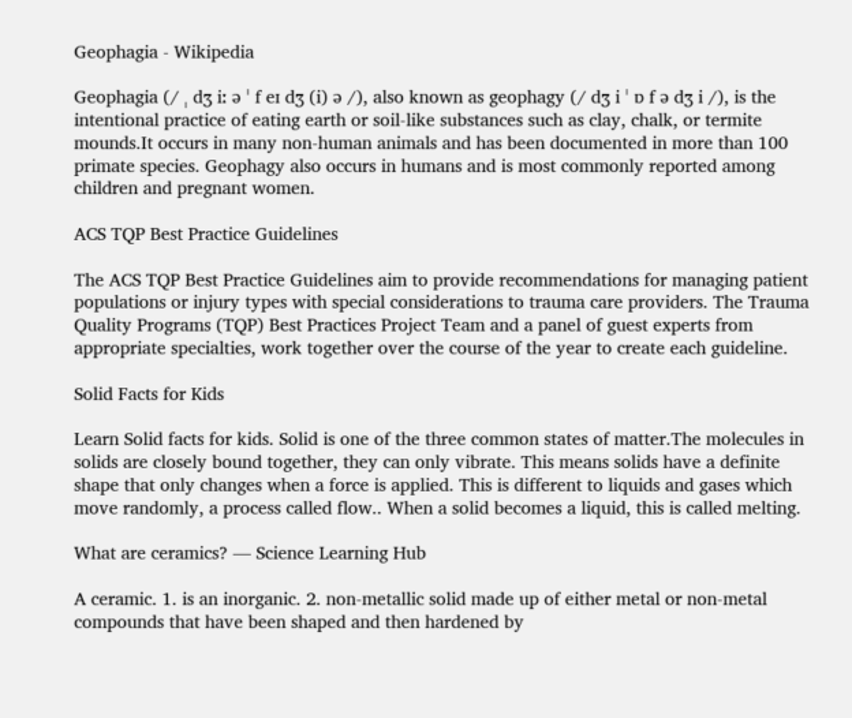Geophagia - Wikipedia

Geophagia (/ ˌ dʒ iː ə ˈ f eɪ dʒ (i) ə /), also known as geophagy (/ dʒ i ˈ ɒ f ə dʒ i /), is the intentional practice of eating earth or soil-like substances such as clay, chalk, or termite mounds.It occurs in many non-human animals and has been documented in more than 100 primate species. Geophagy also occurs in humans and is most commonly reported among children and pregnant women.

ACS TQP Best Practice Guidelines

The ACS TQP Best Practice Guidelines aim to provide recommendations for managing patient populations or injury types with special considerations to trauma care providers. The Trauma Quality Programs (TQP) Best Practices Project Team and a panel of guest experts from appropriate specialties, work together over the course of the year to create each guideline.

Solid Facts for Kids

Learn Solid facts for kids. Solid is one of the three common states of matter.The molecules in solids are closely bound together, they can only vibrate. This means solids have a definite shape that only changes when a force is applied. This is different to liquids and gases which move randomly, a process called flow.. When a solid becomes a liquid, this is called melting.

What are ceramics? — Science Learning Hub

A ceramic. 1. is an inorganic. 2. non-metallic solid made up of either metal or non-metal compounds that have been shaped and then hardened by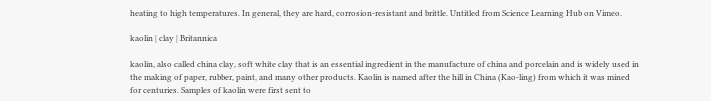heating to high temperatures. In general, they are hard, corrosion-resistant and brittle. Untitled from Science Learning Hub on Vimeo.

kaolin | clay | Britannica

kaolin, also called china clay, soft white clay that is an essential ingredient in the manufacture of china and porcelain and is widely used in the making of paper, rubber, paint, and many other products. Kaolin is named after the hill in China (Kao-ling) from which it was mined for centuries. Samples of kaolin were first sent to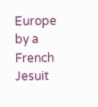Europe by a French Jesuit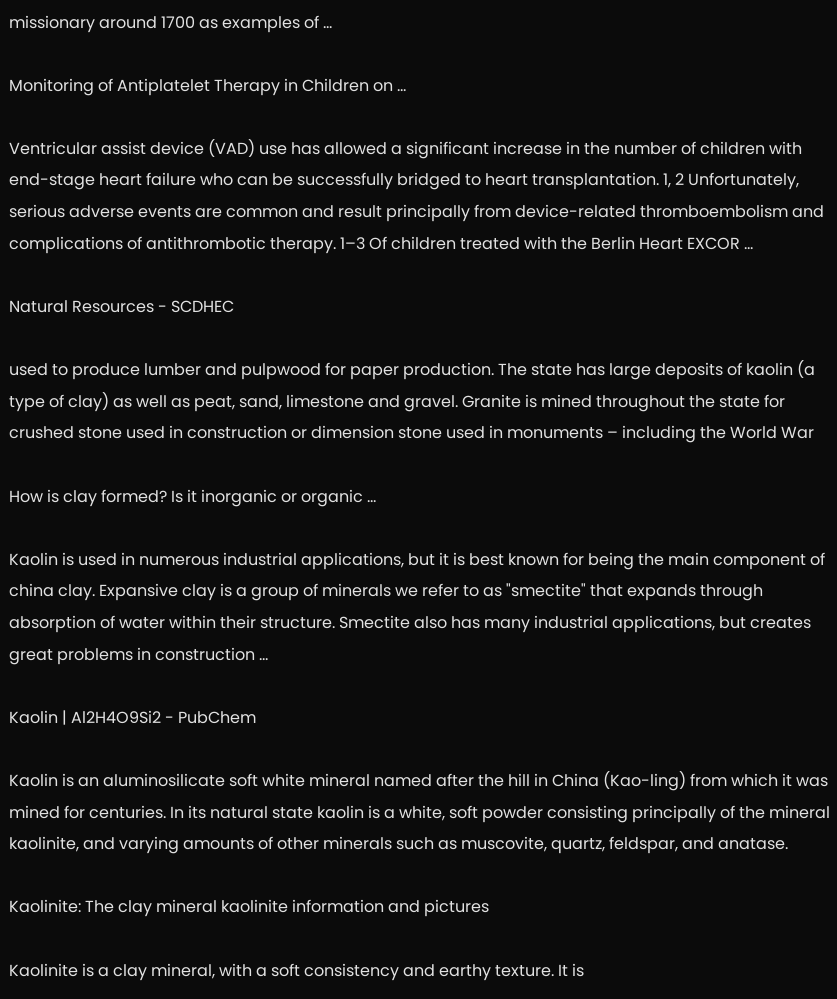missionary around 1700 as examples of ...

Monitoring of Antiplatelet Therapy in Children on ...

Ventricular assist device (VAD) use has allowed a significant increase in the number of children with end-stage heart failure who can be successfully bridged to heart transplantation. 1, 2 Unfortunately, serious adverse events are common and result principally from device-related thromboembolism and complications of antithrombotic therapy. 1–3 Of children treated with the Berlin Heart EXCOR ...

Natural Resources - SCDHEC

used to produce lumber and pulpwood for paper production. The state has large deposits of kaolin (a type of clay) as well as peat, sand, limestone and gravel. Granite is mined throughout the state for crushed stone used in construction or dimension stone used in monuments – including the World War

How is clay formed? Is it inorganic or organic ...

Kaolin is used in numerous industrial applications, but it is best known for being the main component of china clay. Expansive clay is a group of minerals we refer to as "smectite" that expands through absorption of water within their structure. Smectite also has many industrial applications, but creates great problems in construction ...

Kaolin | Al2H4O9Si2 - PubChem

Kaolin is an aluminosilicate soft white mineral named after the hill in China (Kao-ling) from which it was mined for centuries. In its natural state kaolin is a white, soft powder consisting principally of the mineral kaolinite, and varying amounts of other minerals such as muscovite, quartz, feldspar, and anatase.

Kaolinite: The clay mineral kaolinite information and pictures

Kaolinite is a clay mineral, with a soft consistency and earthy texture. It is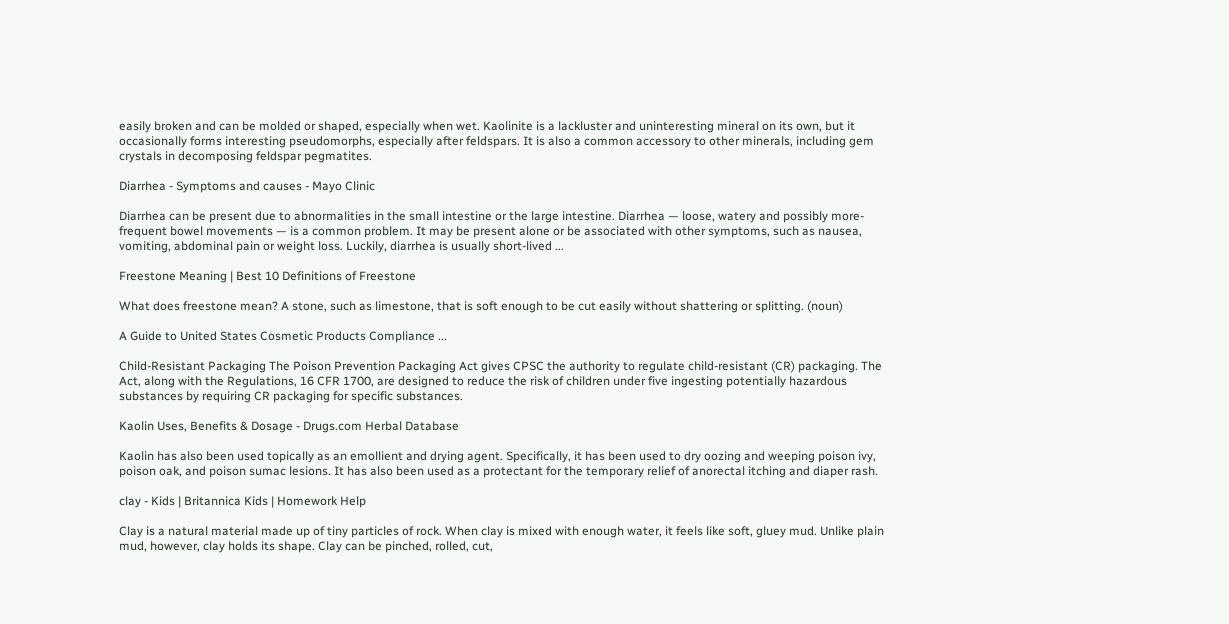easily broken and can be molded or shaped, especially when wet. Kaolinite is a lackluster and uninteresting mineral on its own, but it occasionally forms interesting pseudomorphs, especially after feldspars. It is also a common accessory to other minerals, including gem crystals in decomposing feldspar pegmatites.

Diarrhea - Symptoms and causes - Mayo Clinic

Diarrhea can be present due to abnormalities in the small intestine or the large intestine. Diarrhea — loose, watery and possibly more-frequent bowel movements — is a common problem. It may be present alone or be associated with other symptoms, such as nausea, vomiting, abdominal pain or weight loss. Luckily, diarrhea is usually short-lived ...

Freestone Meaning | Best 10 Definitions of Freestone

What does freestone mean? A stone, such as limestone, that is soft enough to be cut easily without shattering or splitting. (noun)

A Guide to United States Cosmetic Products Compliance ...

Child-Resistant Packaging The Poison Prevention Packaging Act gives CPSC the authority to regulate child-resistant (CR) packaging. The Act, along with the Regulations, 16 CFR 1700, are designed to reduce the risk of children under five ingesting potentially hazardous substances by requiring CR packaging for specific substances.

Kaolin Uses, Benefits & Dosage - Drugs.com Herbal Database

Kaolin has also been used topically as an emollient and drying agent. Specifically, it has been used to dry oozing and weeping poison ivy, poison oak, and poison sumac lesions. It has also been used as a protectant for the temporary relief of anorectal itching and diaper rash.

clay - Kids | Britannica Kids | Homework Help

Clay is a natural material made up of tiny particles of rock. When clay is mixed with enough water, it feels like soft, gluey mud. Unlike plain mud, however, clay holds its shape. Clay can be pinched, rolled, cut,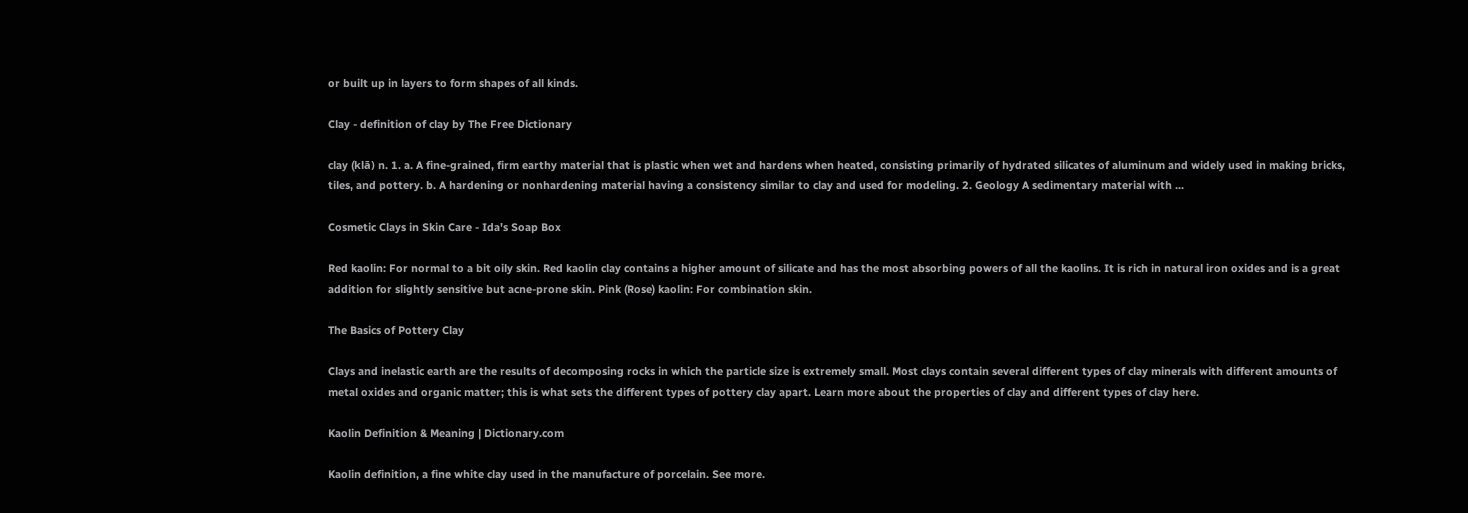or built up in layers to form shapes of all kinds.

Clay - definition of clay by The Free Dictionary

clay (klā) n. 1. a. A fine-grained, firm earthy material that is plastic when wet and hardens when heated, consisting primarily of hydrated silicates of aluminum and widely used in making bricks, tiles, and pottery. b. A hardening or nonhardening material having a consistency similar to clay and used for modeling. 2. Geology A sedimentary material with ...

Cosmetic Clays in Skin Care - Ida's Soap Box

Red kaolin: For normal to a bit oily skin. Red kaolin clay contains a higher amount of silicate and has the most absorbing powers of all the kaolins. It is rich in natural iron oxides and is a great addition for slightly sensitive but acne-prone skin. Pink (Rose) kaolin: For combination skin.

The Basics of Pottery Clay

Clays and inelastic earth are the results of decomposing rocks in which the particle size is extremely small. Most clays contain several different types of clay minerals with different amounts of metal oxides and organic matter; this is what sets the different types of pottery clay apart. Learn more about the properties of clay and different types of clay here.

Kaolin Definition & Meaning | Dictionary.com

Kaolin definition, a fine white clay used in the manufacture of porcelain. See more.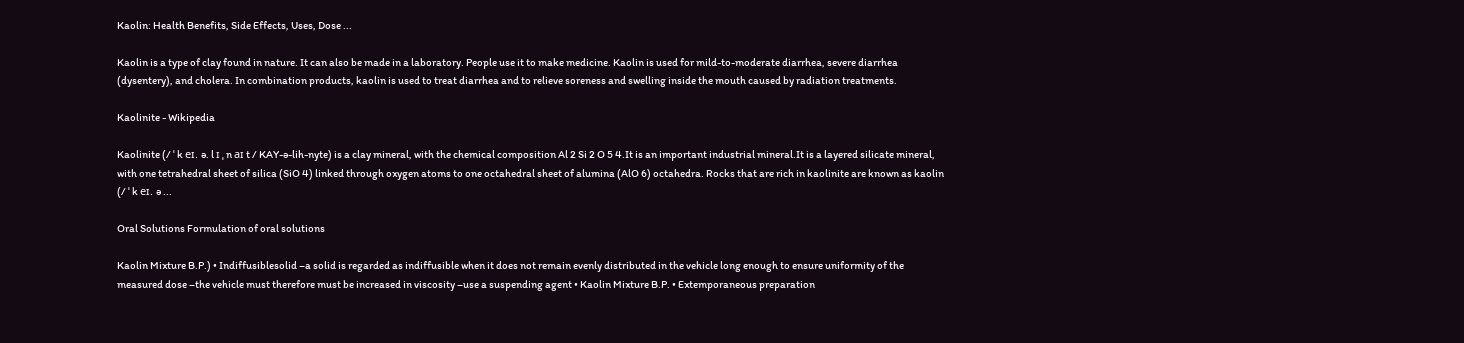Kaolin: Health Benefits, Side Effects, Uses, Dose ...

Kaolin is a type of clay found in nature. It can also be made in a laboratory. People use it to make medicine. Kaolin is used for mild-to-moderate diarrhea, severe diarrhea (dysentery), and cholera. In combination products, kaolin is used to treat diarrhea and to relieve soreness and swelling inside the mouth caused by radiation treatments.

Kaolinite - Wikipedia

Kaolinite (/ ˈ k eɪ. ə. l ɪ ˌ n aɪ t / KAY-ə-lih-nyte) is a clay mineral, with the chemical composition Al 2 Si 2 O 5 4.It is an important industrial mineral.It is a layered silicate mineral, with one tetrahedral sheet of silica (SiO 4) linked through oxygen atoms to one octahedral sheet of alumina (AlO 6) octahedra. Rocks that are rich in kaolinite are known as kaolin (/ ˈ k eɪ. ə ...

Oral Solutions Formulation of oral solutions

Kaolin Mixture B.P.) • Indiffusiblesolid –a solid is regarded as indiffusible when it does not remain evenly distributed in the vehicle long enough to ensure uniformity of the measured dose –the vehicle must therefore must be increased in viscosity –use a suspending agent • Kaolin Mixture B.P. • Extemporaneous preparation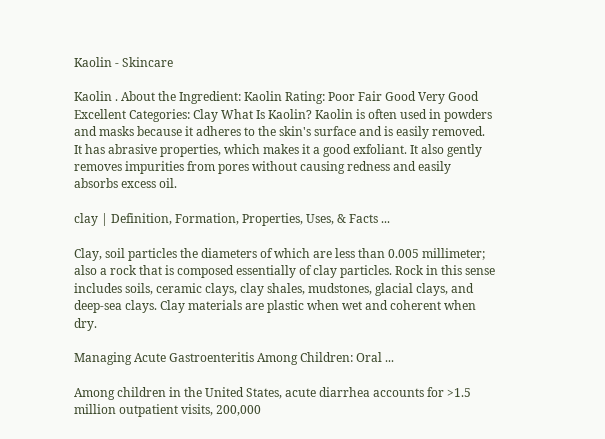Kaolin - Skincare

Kaolin . About the Ingredient: Kaolin Rating: Poor Fair Good Very Good Excellent Categories: Clay What Is Kaolin? Kaolin is often used in powders and masks because it adheres to the skin's surface and is easily removed. It has abrasive properties, which makes it a good exfoliant. It also gently removes impurities from pores without causing redness and easily absorbs excess oil.

clay | Definition, Formation, Properties, Uses, & Facts ...

Clay, soil particles the diameters of which are less than 0.005 millimeter; also a rock that is composed essentially of clay particles. Rock in this sense includes soils, ceramic clays, clay shales, mudstones, glacial clays, and deep-sea clays. Clay materials are plastic when wet and coherent when dry.

Managing Acute Gastroenteritis Among Children: Oral ...

Among children in the United States, acute diarrhea accounts for >1.5 million outpatient visits, 200,000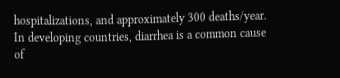hospitalizations, and approximately 300 deaths/year. In developing countries, diarrhea is a common cause of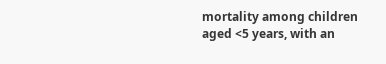mortality among children aged <5 years, with an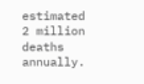estimated 2 million deaths annually.